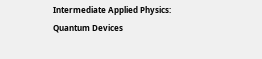Intermediate Applied Physics: Quantum Devices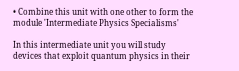• Combine this unit with one other to form the module 'Intermediate Physics Specialisms'

In this intermediate unit you will study devices that exploit quantum physics in their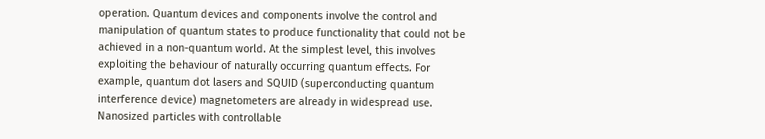operation. Quantum devices and components involve the control and manipulation of quantum states to produce functionality that could not be achieved in a non-quantum world. At the simplest level, this involves exploiting the behaviour of naturally occurring quantum effects. For example, quantum dot lasers and SQUID (superconducting quantum interference device) magnetometers are already in widespread use. Nanosized particles with controllable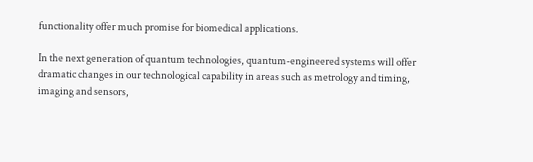functionality offer much promise for biomedical applications.

In the next generation of quantum technologies, quantum-engineered systems will offer dramatic changes in our technological capability in areas such as metrology and timing, imaging and sensors,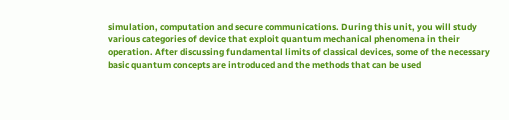simulation, computation and secure communications. During this unit, you will study various categories of device that exploit quantum mechanical phenomena in their operation. After discussing fundamental limits of classical devices, some of the necessary basic quantum concepts are introduced and the methods that can be used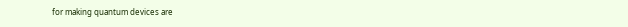for making quantum devices are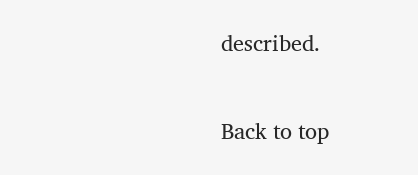described.

Back to top